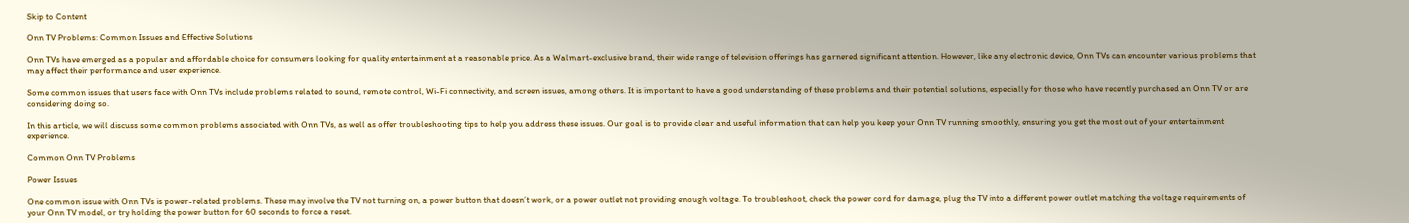Skip to Content

Onn TV Problems: Common Issues and Effective Solutions

Onn TVs have emerged as a popular and affordable choice for consumers looking for quality entertainment at a reasonable price. As a Walmart-exclusive brand, their wide range of television offerings has garnered significant attention. However, like any electronic device, Onn TVs can encounter various problems that may affect their performance and user experience.

Some common issues that users face with Onn TVs include problems related to sound, remote control, Wi-Fi connectivity, and screen issues, among others. It is important to have a good understanding of these problems and their potential solutions, especially for those who have recently purchased an Onn TV or are considering doing so.

In this article, we will discuss some common problems associated with Onn TVs, as well as offer troubleshooting tips to help you address these issues. Our goal is to provide clear and useful information that can help you keep your Onn TV running smoothly, ensuring you get the most out of your entertainment experience.

Common Onn TV Problems

Power Issues

One common issue with Onn TVs is power-related problems. These may involve the TV not turning on, a power button that doesn’t work, or a power outlet not providing enough voltage. To troubleshoot, check the power cord for damage, plug the TV into a different power outlet matching the voltage requirements of your Onn TV model, or try holding the power button for 60 seconds to force a reset.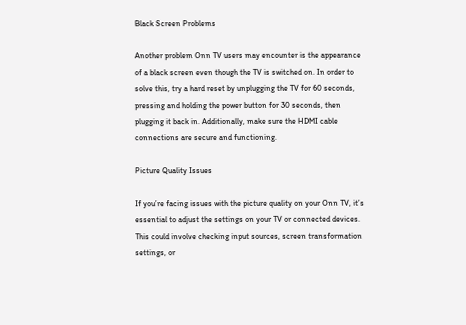Black Screen Problems

Another problem Onn TV users may encounter is the appearance of a black screen even though the TV is switched on. In order to solve this, try a hard reset by unplugging the TV for 60 seconds, pressing and holding the power button for 30 seconds, then plugging it back in. Additionally, make sure the HDMI cable connections are secure and functioning.

Picture Quality Issues

If you’re facing issues with the picture quality on your Onn TV, it’s essential to adjust the settings on your TV or connected devices. This could involve checking input sources, screen transformation settings, or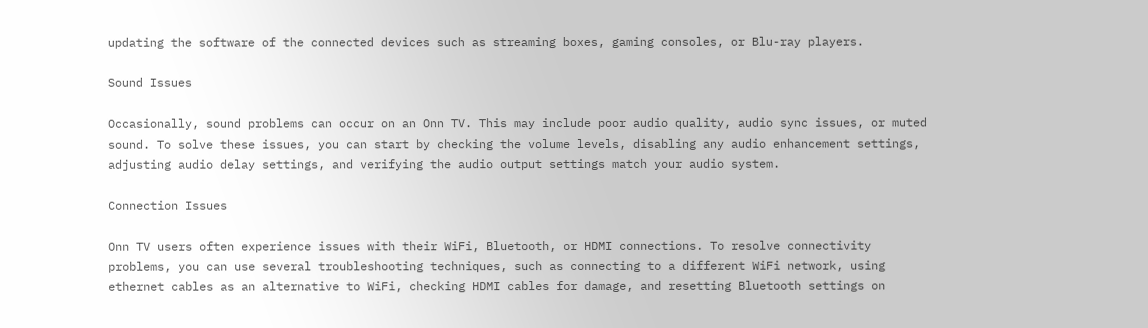updating the software of the connected devices such as streaming boxes, gaming consoles, or Blu-ray players.

Sound Issues

Occasionally, sound problems can occur on an Onn TV. This may include poor audio quality, audio sync issues, or muted sound. To solve these issues, you can start by checking the volume levels, disabling any audio enhancement settings, adjusting audio delay settings, and verifying the audio output settings match your audio system.

Connection Issues

Onn TV users often experience issues with their WiFi, Bluetooth, or HDMI connections. To resolve connectivity problems, you can use several troubleshooting techniques, such as connecting to a different WiFi network, using ethernet cables as an alternative to WiFi, checking HDMI cables for damage, and resetting Bluetooth settings on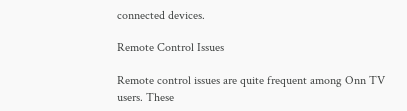connected devices.

Remote Control Issues

Remote control issues are quite frequent among Onn TV users. These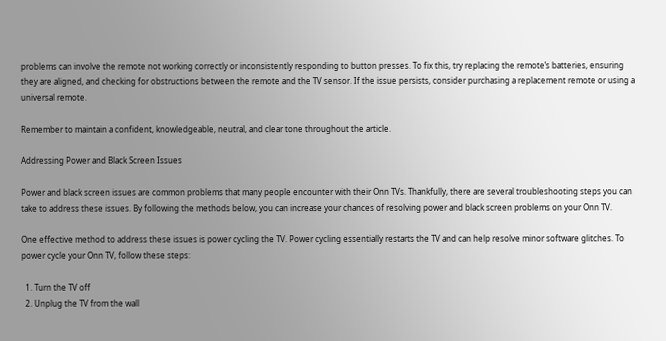problems can involve the remote not working correctly or inconsistently responding to button presses. To fix this, try replacing the remote’s batteries, ensuring they are aligned, and checking for obstructions between the remote and the TV sensor. If the issue persists, consider purchasing a replacement remote or using a universal remote.

Remember to maintain a confident, knowledgeable, neutral, and clear tone throughout the article.

Addressing Power and Black Screen Issues

Power and black screen issues are common problems that many people encounter with their Onn TVs. Thankfully, there are several troubleshooting steps you can take to address these issues. By following the methods below, you can increase your chances of resolving power and black screen problems on your Onn TV.

One effective method to address these issues is power cycling the TV. Power cycling essentially restarts the TV and can help resolve minor software glitches. To power cycle your Onn TV, follow these steps:

  1. Turn the TV off
  2. Unplug the TV from the wall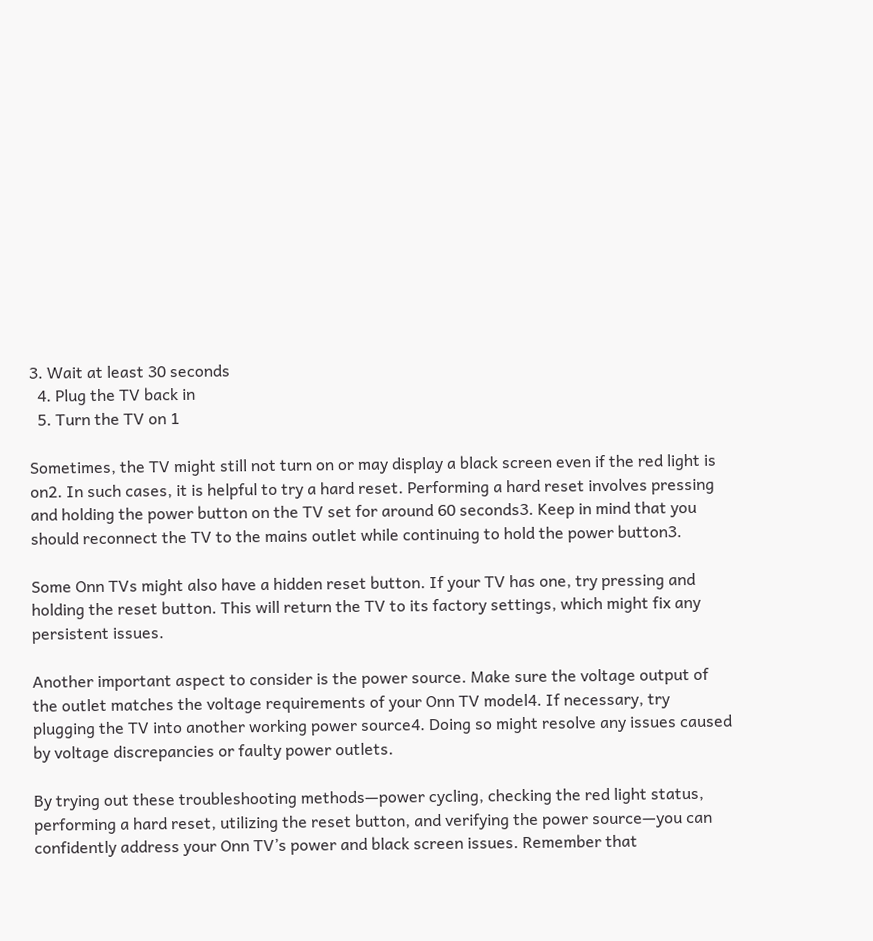3. Wait at least 30 seconds
  4. Plug the TV back in
  5. Turn the TV on 1

Sometimes, the TV might still not turn on or may display a black screen even if the red light is on2. In such cases, it is helpful to try a hard reset. Performing a hard reset involves pressing and holding the power button on the TV set for around 60 seconds3. Keep in mind that you should reconnect the TV to the mains outlet while continuing to hold the power button3.

Some Onn TVs might also have a hidden reset button. If your TV has one, try pressing and holding the reset button. This will return the TV to its factory settings, which might fix any persistent issues.

Another important aspect to consider is the power source. Make sure the voltage output of the outlet matches the voltage requirements of your Onn TV model4. If necessary, try plugging the TV into another working power source4. Doing so might resolve any issues caused by voltage discrepancies or faulty power outlets.

By trying out these troubleshooting methods—power cycling, checking the red light status, performing a hard reset, utilizing the reset button, and verifying the power source—you can confidently address your Onn TV’s power and black screen issues. Remember that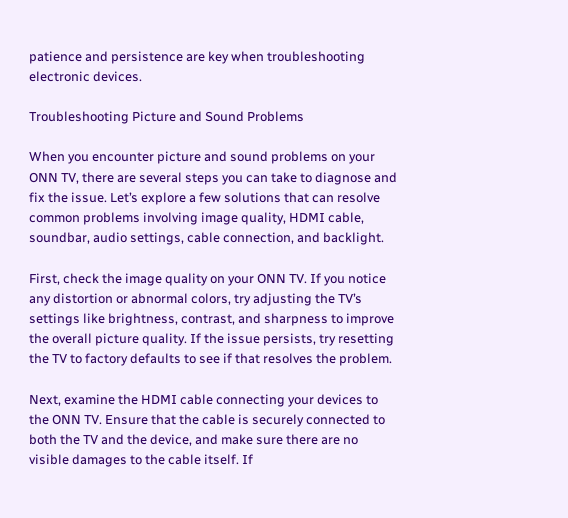patience and persistence are key when troubleshooting electronic devices.

Troubleshooting Picture and Sound Problems

When you encounter picture and sound problems on your ONN TV, there are several steps you can take to diagnose and fix the issue. Let’s explore a few solutions that can resolve common problems involving image quality, HDMI cable, soundbar, audio settings, cable connection, and backlight.

First, check the image quality on your ONN TV. If you notice any distortion or abnormal colors, try adjusting the TV’s settings like brightness, contrast, and sharpness to improve the overall picture quality. If the issue persists, try resetting the TV to factory defaults to see if that resolves the problem.

Next, examine the HDMI cable connecting your devices to the ONN TV. Ensure that the cable is securely connected to both the TV and the device, and make sure there are no visible damages to the cable itself. If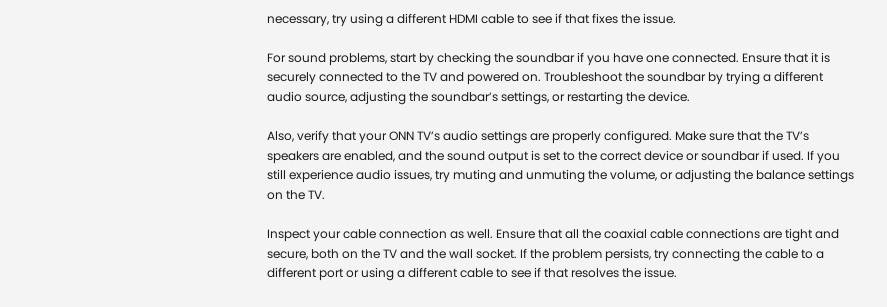necessary, try using a different HDMI cable to see if that fixes the issue.

For sound problems, start by checking the soundbar if you have one connected. Ensure that it is securely connected to the TV and powered on. Troubleshoot the soundbar by trying a different audio source, adjusting the soundbar’s settings, or restarting the device.

Also, verify that your ONN TV’s audio settings are properly configured. Make sure that the TV’s speakers are enabled, and the sound output is set to the correct device or soundbar if used. If you still experience audio issues, try muting and unmuting the volume, or adjusting the balance settings on the TV.

Inspect your cable connection as well. Ensure that all the coaxial cable connections are tight and secure, both on the TV and the wall socket. If the problem persists, try connecting the cable to a different port or using a different cable to see if that resolves the issue.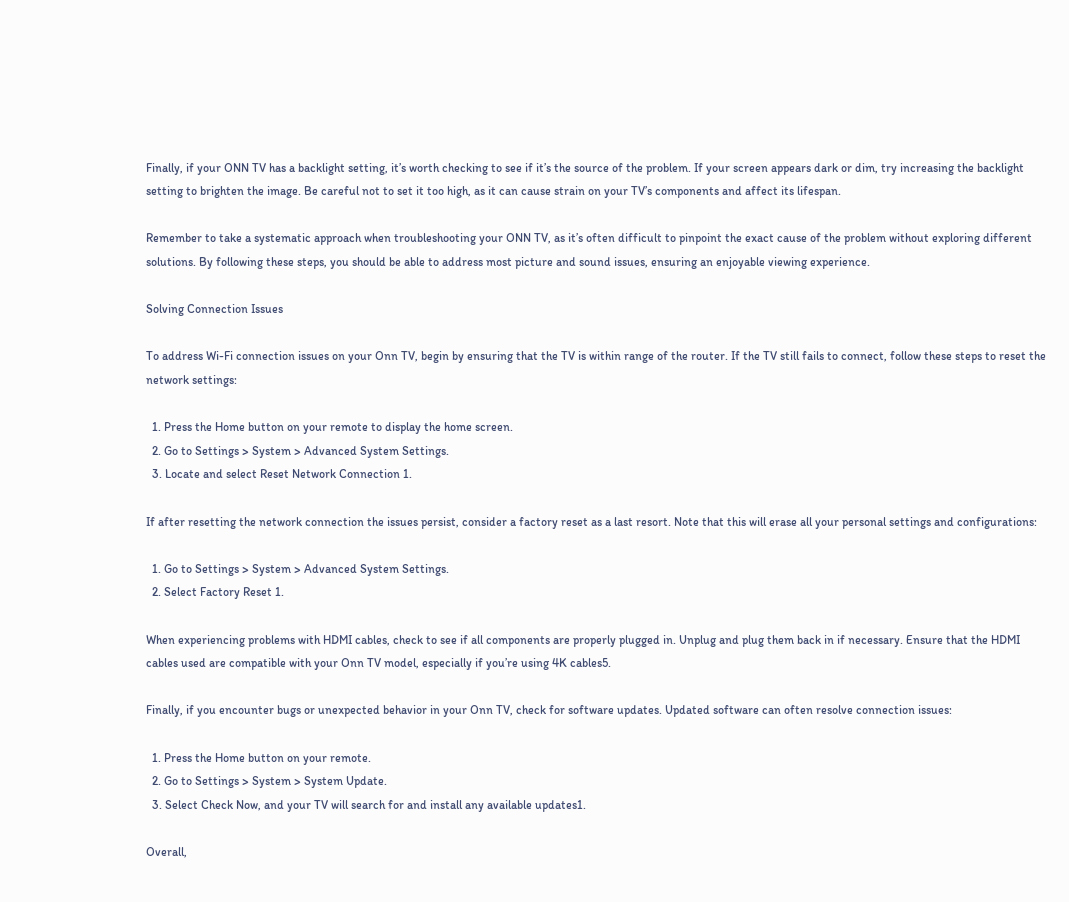Finally, if your ONN TV has a backlight setting, it’s worth checking to see if it’s the source of the problem. If your screen appears dark or dim, try increasing the backlight setting to brighten the image. Be careful not to set it too high, as it can cause strain on your TV’s components and affect its lifespan.

Remember to take a systematic approach when troubleshooting your ONN TV, as it’s often difficult to pinpoint the exact cause of the problem without exploring different solutions. By following these steps, you should be able to address most picture and sound issues, ensuring an enjoyable viewing experience.

Solving Connection Issues

To address Wi-Fi connection issues on your Onn TV, begin by ensuring that the TV is within range of the router. If the TV still fails to connect, follow these steps to reset the network settings:

  1. Press the Home button on your remote to display the home screen.
  2. Go to Settings > System > Advanced System Settings.
  3. Locate and select Reset Network Connection 1.

If after resetting the network connection the issues persist, consider a factory reset as a last resort. Note that this will erase all your personal settings and configurations:

  1. Go to Settings > System > Advanced System Settings.
  2. Select Factory Reset 1.

When experiencing problems with HDMI cables, check to see if all components are properly plugged in. Unplug and plug them back in if necessary. Ensure that the HDMI cables used are compatible with your Onn TV model, especially if you’re using 4K cables5.

Finally, if you encounter bugs or unexpected behavior in your Onn TV, check for software updates. Updated software can often resolve connection issues:

  1. Press the Home button on your remote.
  2. Go to Settings > System > System Update.
  3. Select Check Now, and your TV will search for and install any available updates1.

Overall,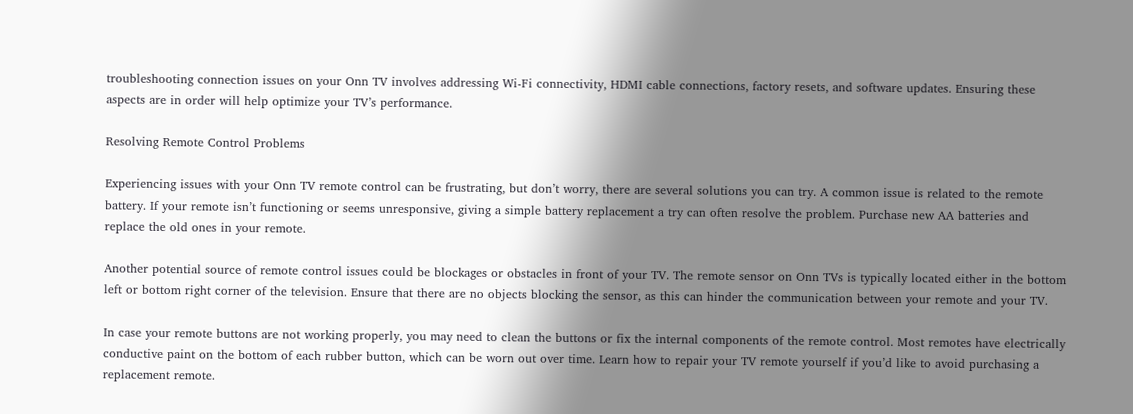troubleshooting connection issues on your Onn TV involves addressing Wi-Fi connectivity, HDMI cable connections, factory resets, and software updates. Ensuring these aspects are in order will help optimize your TV’s performance.

Resolving Remote Control Problems

Experiencing issues with your Onn TV remote control can be frustrating, but don’t worry, there are several solutions you can try. A common issue is related to the remote battery. If your remote isn’t functioning or seems unresponsive, giving a simple battery replacement a try can often resolve the problem. Purchase new AA batteries and replace the old ones in your remote.

Another potential source of remote control issues could be blockages or obstacles in front of your TV. The remote sensor on Onn TVs is typically located either in the bottom left or bottom right corner of the television. Ensure that there are no objects blocking the sensor, as this can hinder the communication between your remote and your TV.

In case your remote buttons are not working properly, you may need to clean the buttons or fix the internal components of the remote control. Most remotes have electrically conductive paint on the bottom of each rubber button, which can be worn out over time. Learn how to repair your TV remote yourself if you’d like to avoid purchasing a replacement remote.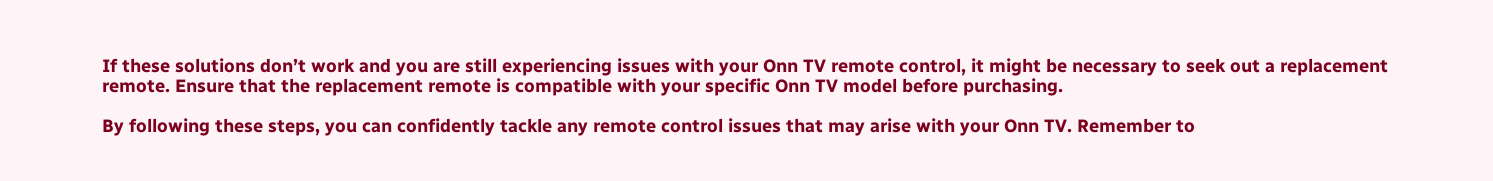If these solutions don’t work and you are still experiencing issues with your Onn TV remote control, it might be necessary to seek out a replacement remote. Ensure that the replacement remote is compatible with your specific Onn TV model before purchasing.

By following these steps, you can confidently tackle any remote control issues that may arise with your Onn TV. Remember to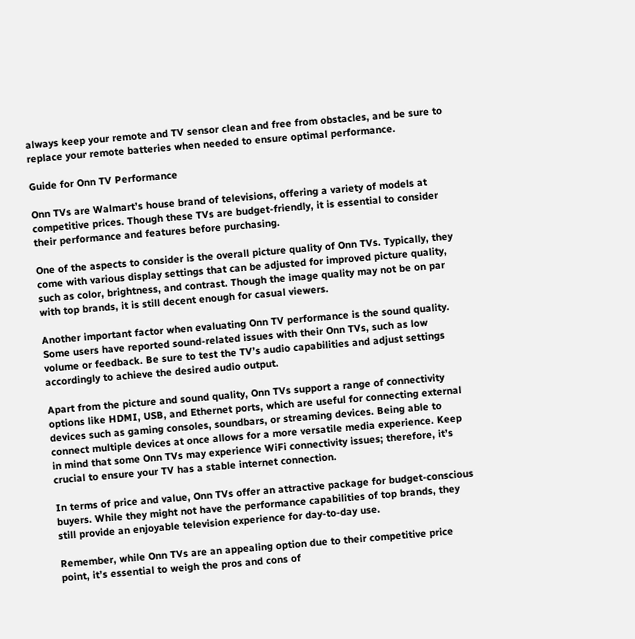always keep your remote and TV sensor clean and free from obstacles, and be sure to replace your remote batteries when needed to ensure optimal performance.

Guide for Onn TV Performance

Onn TVs are Walmart’s house brand of televisions, offering a variety of models at competitive prices. Though these TVs are budget-friendly, it is essential to consider their performance and features before purchasing.

One of the aspects to consider is the overall picture quality of Onn TVs. Typically, they come with various display settings that can be adjusted for improved picture quality, such as color, brightness, and contrast. Though the image quality may not be on par with top brands, it is still decent enough for casual viewers.

Another important factor when evaluating Onn TV performance is the sound quality. Some users have reported sound-related issues with their Onn TVs, such as low volume or feedback. Be sure to test the TV’s audio capabilities and adjust settings accordingly to achieve the desired audio output.

Apart from the picture and sound quality, Onn TVs support a range of connectivity options like HDMI, USB, and Ethernet ports, which are useful for connecting external devices such as gaming consoles, soundbars, or streaming devices. Being able to connect multiple devices at once allows for a more versatile media experience. Keep in mind that some Onn TVs may experience WiFi connectivity issues; therefore, it’s crucial to ensure your TV has a stable internet connection.

In terms of price and value, Onn TVs offer an attractive package for budget-conscious buyers. While they might not have the performance capabilities of top brands, they still provide an enjoyable television experience for day-to-day use.

Remember, while Onn TVs are an appealing option due to their competitive price point, it’s essential to weigh the pros and cons of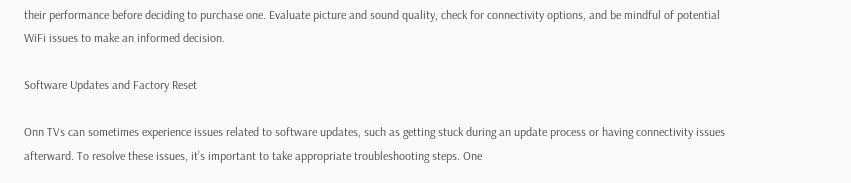their performance before deciding to purchase one. Evaluate picture and sound quality, check for connectivity options, and be mindful of potential WiFi issues to make an informed decision.

Software Updates and Factory Reset

Onn TVs can sometimes experience issues related to software updates, such as getting stuck during an update process or having connectivity issues afterward. To resolve these issues, it’s important to take appropriate troubleshooting steps. One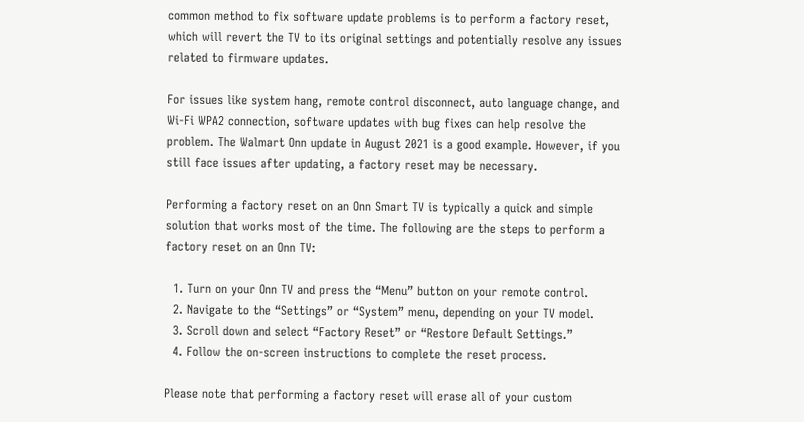common method to fix software update problems is to perform a factory reset, which will revert the TV to its original settings and potentially resolve any issues related to firmware updates.

For issues like system hang, remote control disconnect, auto language change, and Wi-Fi WPA2 connection, software updates with bug fixes can help resolve the problem. The Walmart Onn update in August 2021 is a good example. However, if you still face issues after updating, a factory reset may be necessary.

Performing a factory reset on an Onn Smart TV is typically a quick and simple solution that works most of the time. The following are the steps to perform a factory reset on an Onn TV:

  1. Turn on your Onn TV and press the “Menu” button on your remote control.
  2. Navigate to the “Settings” or “System” menu, depending on your TV model.
  3. Scroll down and select “Factory Reset” or “Restore Default Settings.”
  4. Follow the on-screen instructions to complete the reset process.

Please note that performing a factory reset will erase all of your custom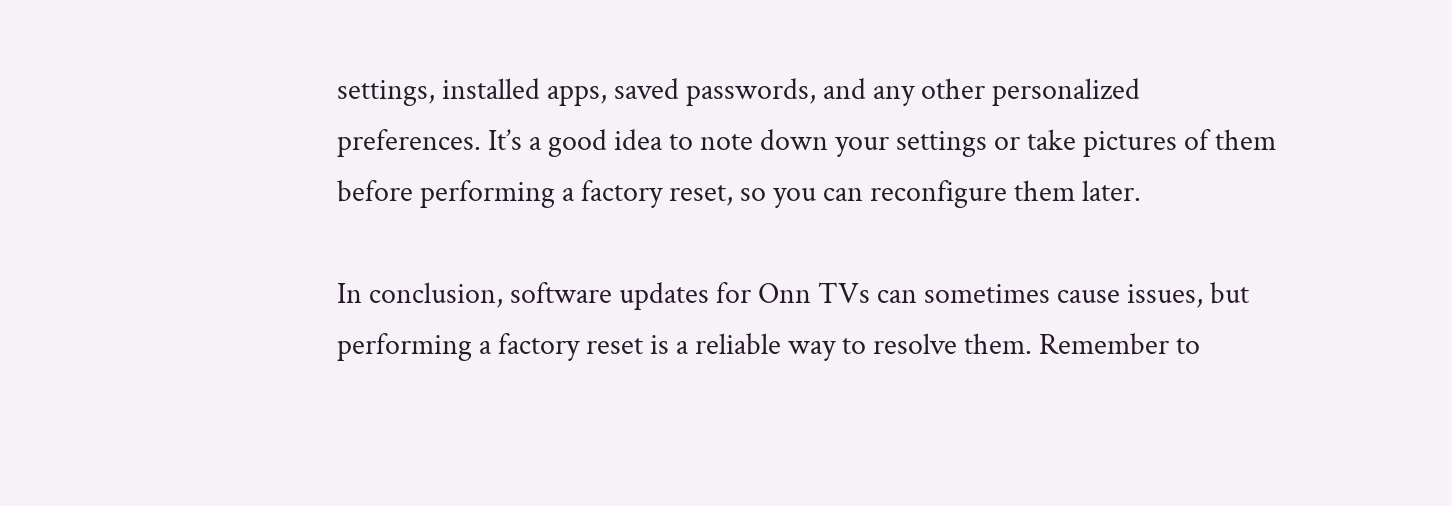settings, installed apps, saved passwords, and any other personalized preferences. It’s a good idea to note down your settings or take pictures of them before performing a factory reset, so you can reconfigure them later.

In conclusion, software updates for Onn TVs can sometimes cause issues, but performing a factory reset is a reliable way to resolve them. Remember to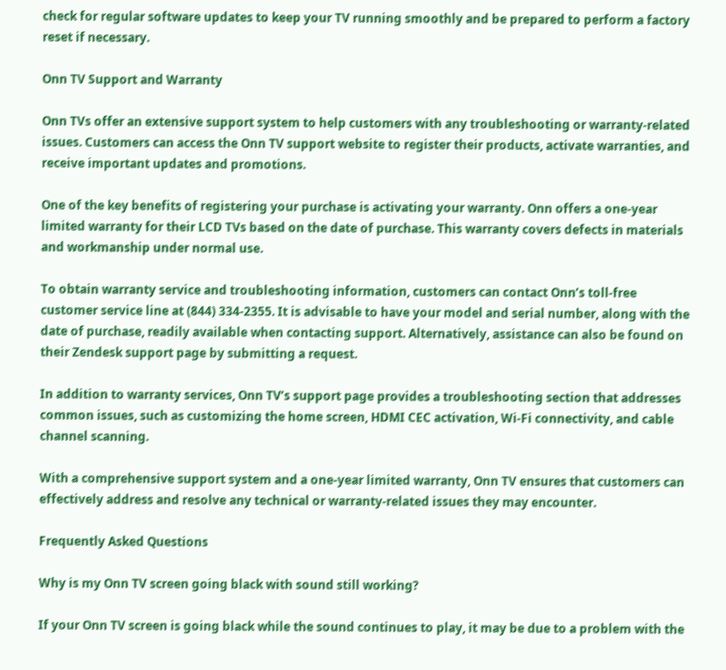check for regular software updates to keep your TV running smoothly and be prepared to perform a factory reset if necessary.

Onn TV Support and Warranty

Onn TVs offer an extensive support system to help customers with any troubleshooting or warranty-related issues. Customers can access the Onn TV support website to register their products, activate warranties, and receive important updates and promotions.

One of the key benefits of registering your purchase is activating your warranty. Onn offers a one-year limited warranty for their LCD TVs based on the date of purchase. This warranty covers defects in materials and workmanship under normal use.

To obtain warranty service and troubleshooting information, customers can contact Onn’s toll-free customer service line at (844) 334-2355. It is advisable to have your model and serial number, along with the date of purchase, readily available when contacting support. Alternatively, assistance can also be found on their Zendesk support page by submitting a request.

In addition to warranty services, Onn TV’s support page provides a troubleshooting section that addresses common issues, such as customizing the home screen, HDMI CEC activation, Wi-Fi connectivity, and cable channel scanning.

With a comprehensive support system and a one-year limited warranty, Onn TV ensures that customers can effectively address and resolve any technical or warranty-related issues they may encounter.

Frequently Asked Questions

Why is my Onn TV screen going black with sound still working?

If your Onn TV screen is going black while the sound continues to play, it may be due to a problem with the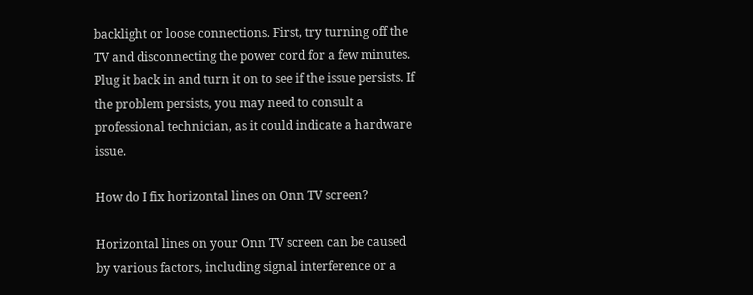backlight or loose connections. First, try turning off the TV and disconnecting the power cord for a few minutes. Plug it back in and turn it on to see if the issue persists. If the problem persists, you may need to consult a professional technician, as it could indicate a hardware issue.

How do I fix horizontal lines on Onn TV screen?

Horizontal lines on your Onn TV screen can be caused by various factors, including signal interference or a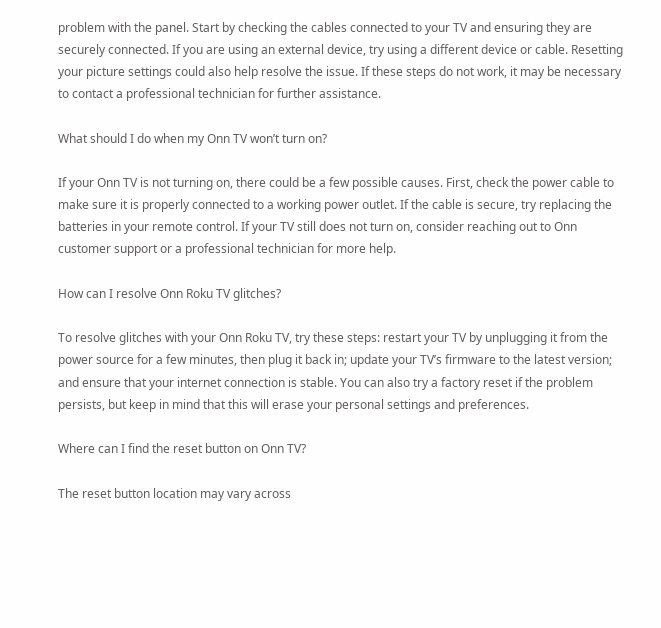problem with the panel. Start by checking the cables connected to your TV and ensuring they are securely connected. If you are using an external device, try using a different device or cable. Resetting your picture settings could also help resolve the issue. If these steps do not work, it may be necessary to contact a professional technician for further assistance.

What should I do when my Onn TV won’t turn on?

If your Onn TV is not turning on, there could be a few possible causes. First, check the power cable to make sure it is properly connected to a working power outlet. If the cable is secure, try replacing the batteries in your remote control. If your TV still does not turn on, consider reaching out to Onn customer support or a professional technician for more help.

How can I resolve Onn Roku TV glitches?

To resolve glitches with your Onn Roku TV, try these steps: restart your TV by unplugging it from the power source for a few minutes, then plug it back in; update your TV’s firmware to the latest version; and ensure that your internet connection is stable. You can also try a factory reset if the problem persists, but keep in mind that this will erase your personal settings and preferences.

Where can I find the reset button on Onn TV?

The reset button location may vary across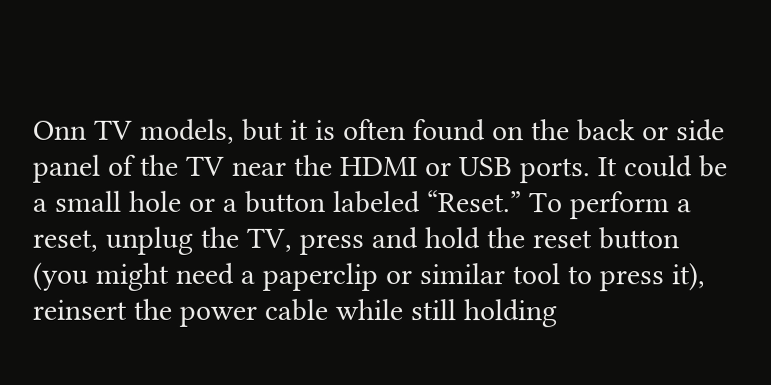Onn TV models, but it is often found on the back or side panel of the TV near the HDMI or USB ports. It could be a small hole or a button labeled “Reset.” To perform a reset, unplug the TV, press and hold the reset button (you might need a paperclip or similar tool to press it), reinsert the power cable while still holding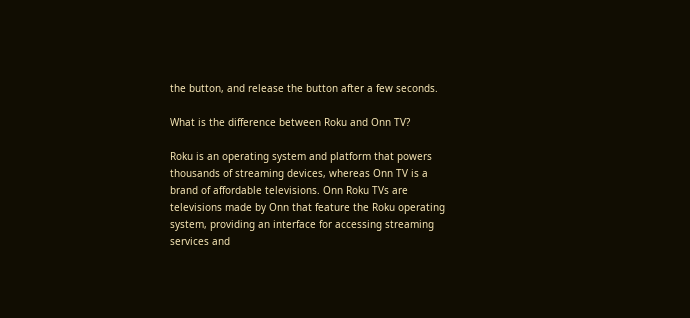the button, and release the button after a few seconds.

What is the difference between Roku and Onn TV?

Roku is an operating system and platform that powers thousands of streaming devices, whereas Onn TV is a brand of affordable televisions. Onn Roku TVs are televisions made by Onn that feature the Roku operating system, providing an interface for accessing streaming services and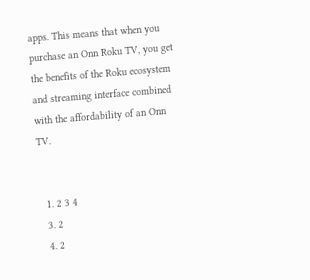apps. This means that when you purchase an Onn Roku TV, you get the benefits of the Roku ecosystem and streaming interface combined with the affordability of an Onn TV.


  1. 2 3 4
  3. 2
  4. 2